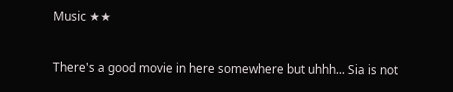Music ★★

There's a good movie in here somewhere but uhhh... Sia is not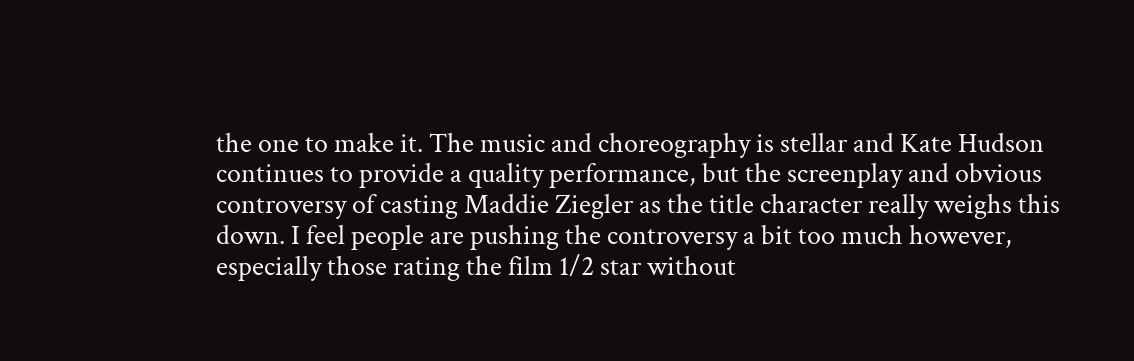the one to make it. The music and choreography is stellar and Kate Hudson continues to provide a quality performance, but the screenplay and obvious controversy of casting Maddie Ziegler as the title character really weighs this down. I feel people are pushing the controversy a bit too much however, especially those rating the film 1/2 star without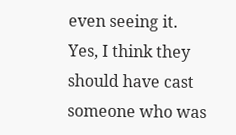even seeing it. Yes, I think they should have cast someone who was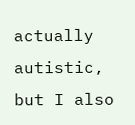actually autistic, but I also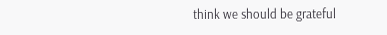think we should be grateful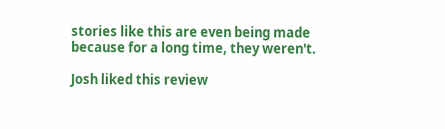stories like this are even being made because for a long time, they weren't.

Josh liked this review